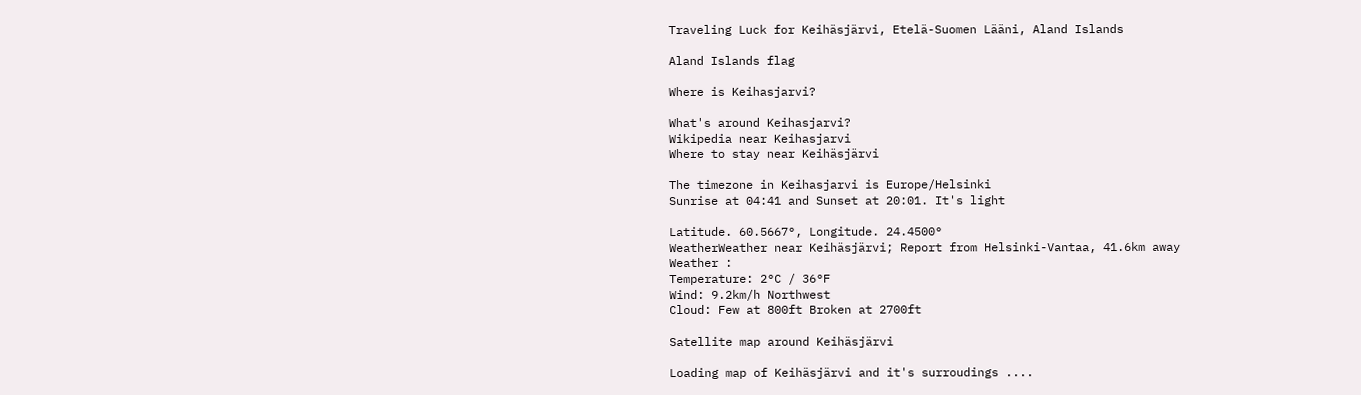Traveling Luck for Keihäsjärvi, Etelä-Suomen Lääni, Aland Islands

Aland Islands flag

Where is Keihasjarvi?

What's around Keihasjarvi?
Wikipedia near Keihasjarvi
Where to stay near Keihäsjärvi

The timezone in Keihasjarvi is Europe/Helsinki
Sunrise at 04:41 and Sunset at 20:01. It's light

Latitude. 60.5667°, Longitude. 24.4500°
WeatherWeather near Keihäsjärvi; Report from Helsinki-Vantaa, 41.6km away
Weather :
Temperature: 2°C / 36°F
Wind: 9.2km/h Northwest
Cloud: Few at 800ft Broken at 2700ft

Satellite map around Keihäsjärvi

Loading map of Keihäsjärvi and it's surroudings ....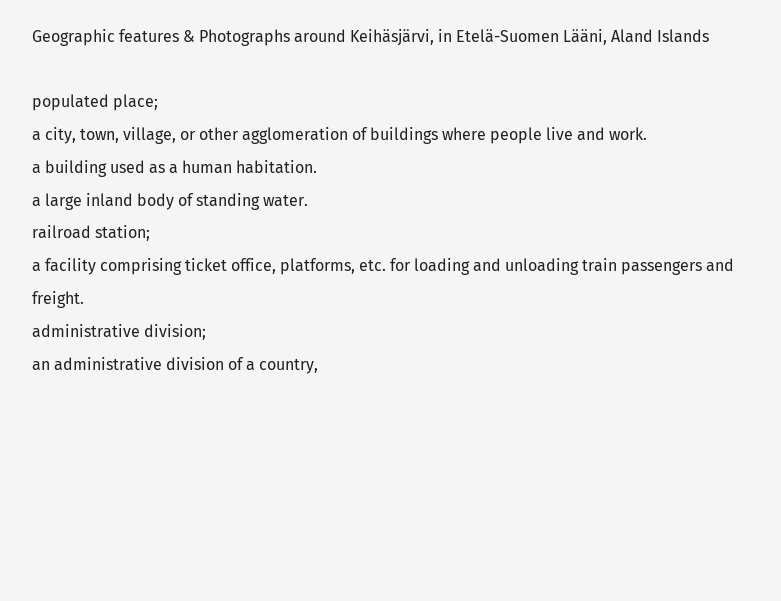Geographic features & Photographs around Keihäsjärvi, in Etelä-Suomen Lääni, Aland Islands

populated place;
a city, town, village, or other agglomeration of buildings where people live and work.
a building used as a human habitation.
a large inland body of standing water.
railroad station;
a facility comprising ticket office, platforms, etc. for loading and unloading train passengers and freight.
administrative division;
an administrative division of a country,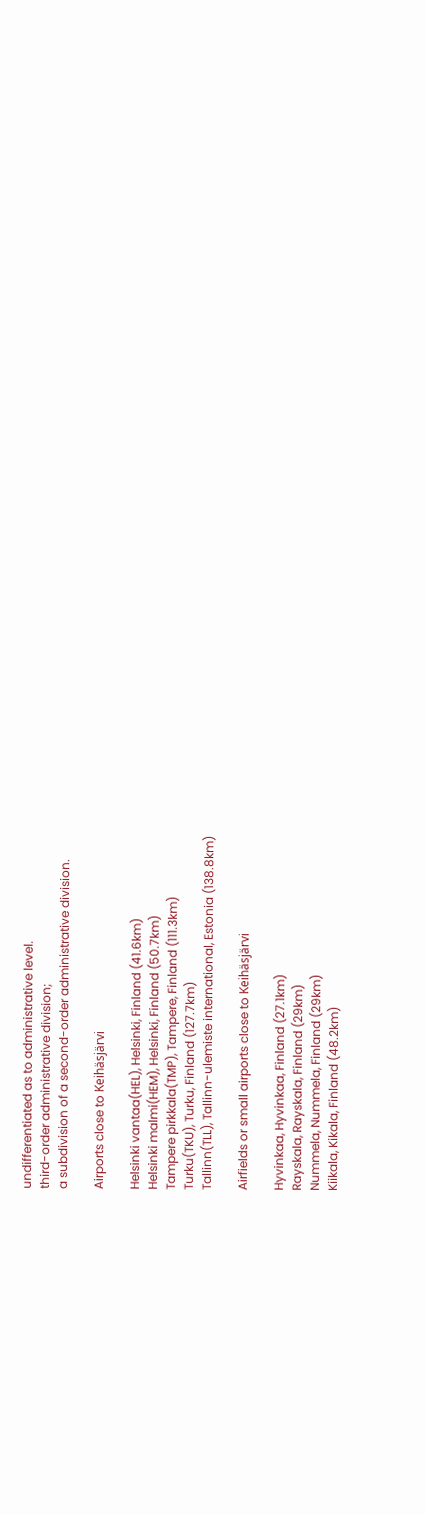undifferentiated as to administrative level.
third-order administrative division;
a subdivision of a second-order administrative division.

Airports close to Keihäsjärvi

Helsinki vantaa(HEL), Helsinki, Finland (41.6km)
Helsinki malmi(HEM), Helsinki, Finland (50.7km)
Tampere pirkkala(TMP), Tampere, Finland (111.3km)
Turku(TKU), Turku, Finland (127.7km)
Tallinn(TLL), Tallinn-ulemiste international, Estonia (138.8km)

Airfields or small airports close to Keihäsjärvi

Hyvinkaa, Hyvinkaa, Finland (27.1km)
Rayskala, Rayskala, Finland (29km)
Nummela, Nummela, Finland (29km)
Kiikala, Kikala, Finland (48.2km)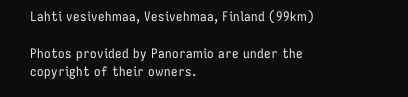Lahti vesivehmaa, Vesivehmaa, Finland (99km)

Photos provided by Panoramio are under the copyright of their owners.